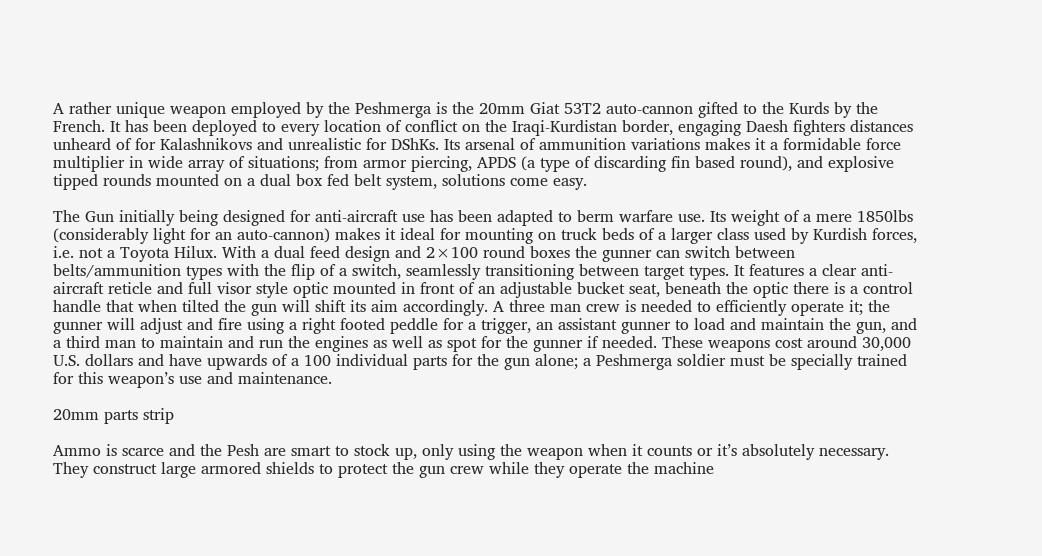A rather unique weapon employed by the Peshmerga is the 20mm Giat 53T2 auto-cannon gifted to the Kurds by the French. It has been deployed to every location of conflict on the Iraqi-Kurdistan border, engaging Daesh fighters distances unheard of for Kalashnikovs and unrealistic for DShKs. Its arsenal of ammunition variations makes it a formidable force multiplier in wide array of situations; from armor piercing, APDS (a type of discarding fin based round), and explosive tipped rounds mounted on a dual box fed belt system, solutions come easy.

The Gun initially being designed for anti-aircraft use has been adapted to berm warfare use. Its weight of a mere 1850lbs (considerably light for an auto-cannon) makes it ideal for mounting on truck beds of a larger class used by Kurdish forces, i.e. not a Toyota Hilux. With a dual feed design and 2×100 round boxes the gunner can switch between belts/ammunition types with the flip of a switch, seamlessly transitioning between target types. It features a clear anti-aircraft reticle and full visor style optic mounted in front of an adjustable bucket seat, beneath the optic there is a control handle that when tilted the gun will shift its aim accordingly. A three man crew is needed to efficiently operate it; the gunner will adjust and fire using a right footed peddle for a trigger, an assistant gunner to load and maintain the gun, and a third man to maintain and run the engines as well as spot for the gunner if needed. These weapons cost around 30,000 U.S. dollars and have upwards of a 100 individual parts for the gun alone; a Peshmerga soldier must be specially trained for this weapon’s use and maintenance.

20mm parts strip

Ammo is scarce and the Pesh are smart to stock up, only using the weapon when it counts or it’s absolutely necessary. They construct large armored shields to protect the gun crew while they operate the machine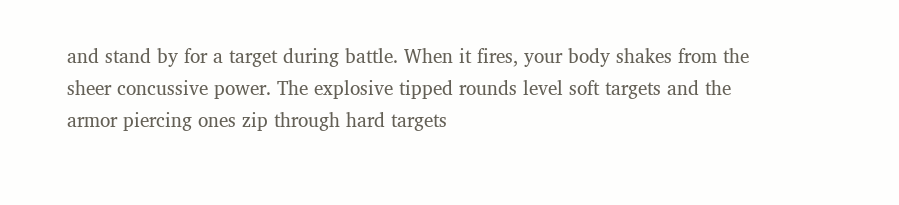and stand by for a target during battle. When it fires, your body shakes from the sheer concussive power. The explosive tipped rounds level soft targets and the armor piercing ones zip through hard targets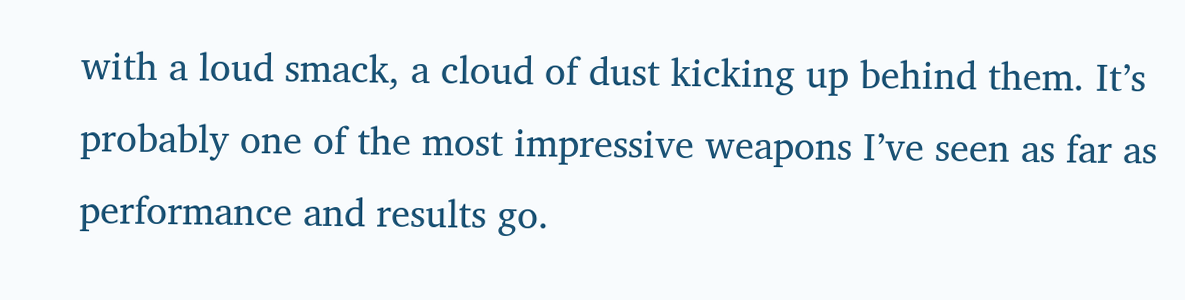with a loud smack, a cloud of dust kicking up behind them. It’s probably one of the most impressive weapons I’ve seen as far as performance and results go.